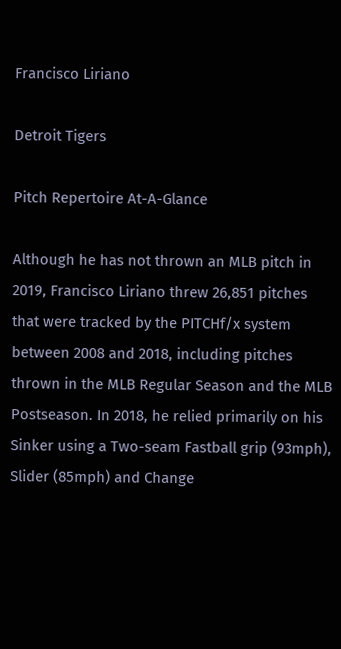Francisco Liriano

Detroit Tigers

Pitch Repertoire At-A-Glance

Although he has not thrown an MLB pitch in 2019, Francisco Liriano threw 26,851 pitches that were tracked by the PITCHf/x system between 2008 and 2018, including pitches thrown in the MLB Regular Season and the MLB Postseason. In 2018, he relied primarily on his Sinker using a Two-seam Fastball grip (93mph), Slider (85mph) and Change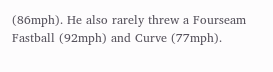(86mph). He also rarely threw a Fourseam Fastball (92mph) and Curve (77mph).